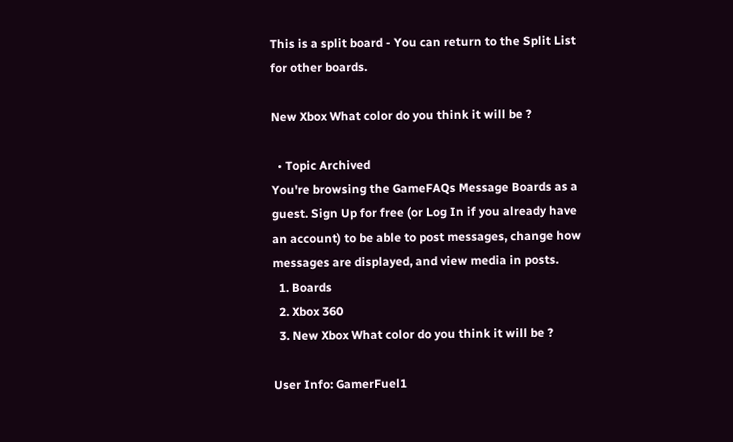This is a split board - You can return to the Split List for other boards.

New Xbox What color do you think it will be ?

  • Topic Archived
You're browsing the GameFAQs Message Boards as a guest. Sign Up for free (or Log In if you already have an account) to be able to post messages, change how messages are displayed, and view media in posts.
  1. Boards
  2. Xbox 360
  3. New Xbox What color do you think it will be ?

User Info: GamerFuel1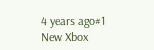4 years ago#1
New Xbox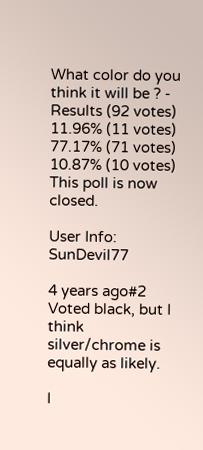What color do you think it will be ? - Results (92 votes)
11.96% (11 votes)
77.17% (71 votes)
10.87% (10 votes)
This poll is now closed.

User Info: SunDevil77

4 years ago#2
Voted black, but I think silver/chrome is equally as likely.

I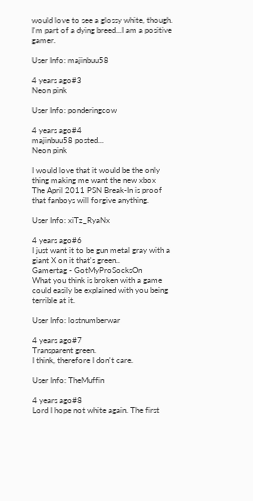would love to see a glossy white, though.
I'm part of a dying breed...I am a positive gamer.

User Info: majinbuu58

4 years ago#3
Neon pink

User Info: ponderingcow

4 years ago#4
majinbuu58 posted...
Neon pink

I would love that it would be the only thing making me want the new xbox
The April 2011 PSN Break-In is proof that fanboys will forgive anything.

User Info: xiTz_RyaNx

4 years ago#6
I just want it to be gun metal gray with a giant X on it that's green..
Gamertag - GotMyProSocksOn
What you think is broken with a game could easily be explained with you being terrible at it.

User Info: lostnumberwar

4 years ago#7
Transparent green.
I think, therefore I don't care.

User Info: TheMuffin

4 years ago#8
Lord I hope not white again. The first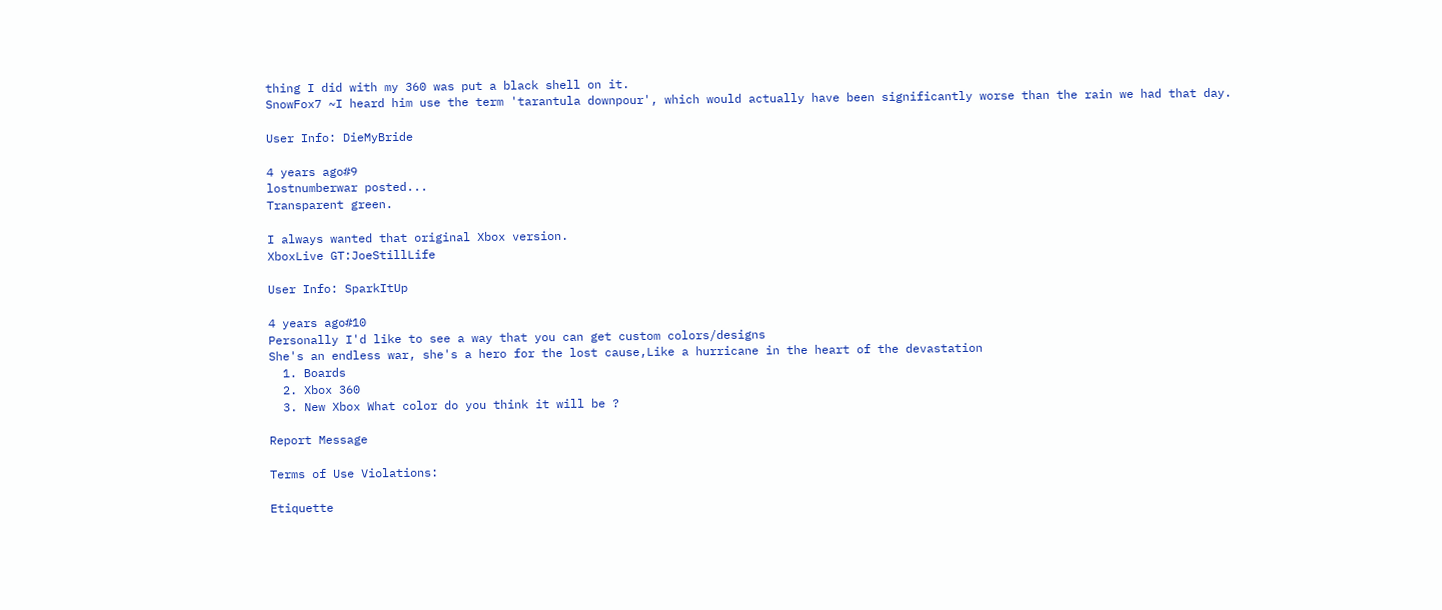thing I did with my 360 was put a black shell on it.
SnowFox7 ~I heard him use the term 'tarantula downpour', which would actually have been significantly worse than the rain we had that day.

User Info: DieMyBride

4 years ago#9
lostnumberwar posted...
Transparent green.

I always wanted that original Xbox version.
XboxLive GT:JoeStillLife

User Info: SparkItUp

4 years ago#10
Personally I'd like to see a way that you can get custom colors/designs
She's an endless war, she's a hero for the lost cause,Like a hurricane in the heart of the devastation
  1. Boards
  2. Xbox 360
  3. New Xbox What color do you think it will be ?

Report Message

Terms of Use Violations:

Etiquette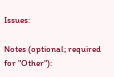Issues:

Notes (optional; required for "Other"):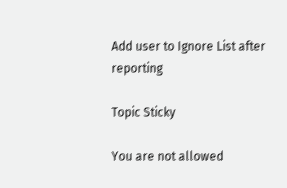Add user to Ignore List after reporting

Topic Sticky

You are not allowed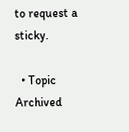to request a sticky.

  • Topic Archived